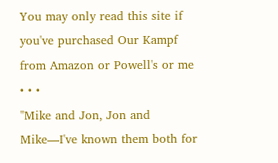You may only read this site if you've purchased Our Kampf from Amazon or Powell's or me
• • •
"Mike and Jon, Jon and Mike—I've known them both for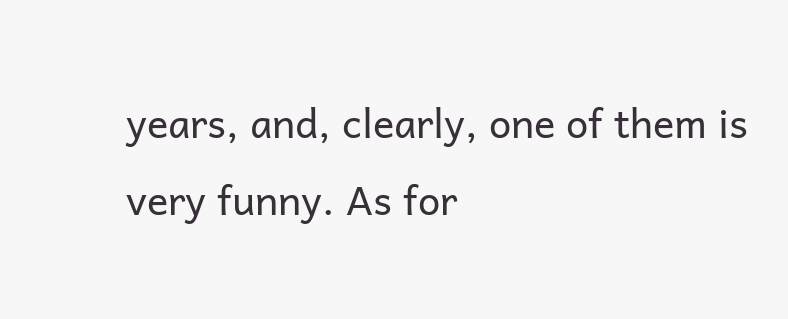years, and, clearly, one of them is very funny. As for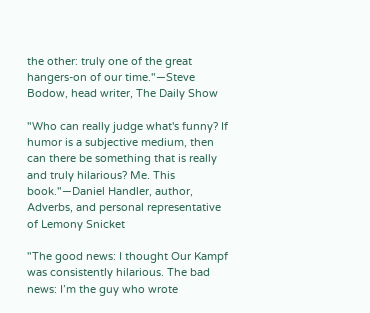the other: truly one of the great hangers-on of our time."—Steve Bodow, head writer, The Daily Show

"Who can really judge what's funny? If humor is a subjective medium, then can there be something that is really and truly hilarious? Me. This book."—Daniel Handler, author, Adverbs, and personal representative of Lemony Snicket

"The good news: I thought Our Kampf was consistently hilarious. The bad news: I’m the guy who wrote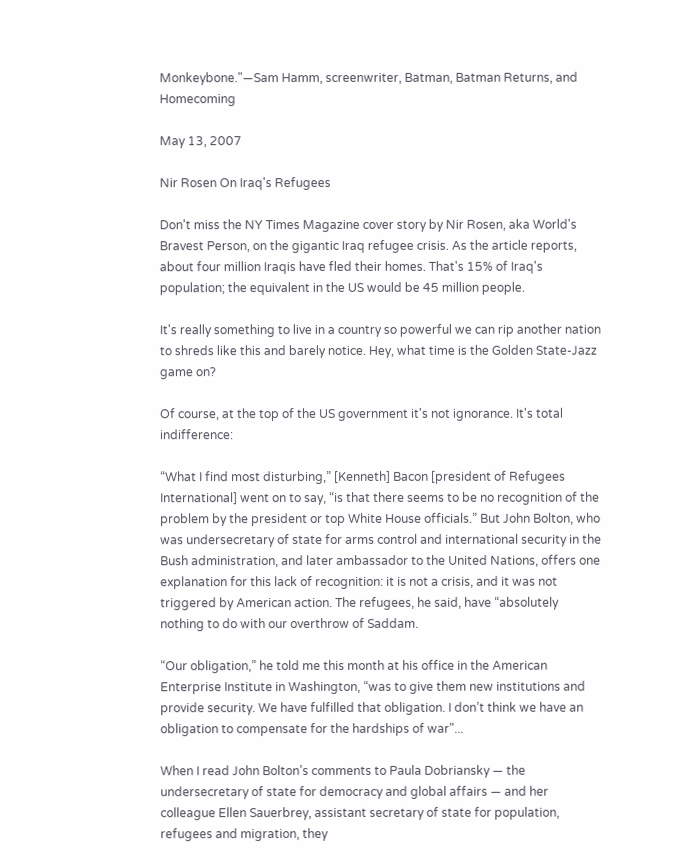Monkeybone."—Sam Hamm, screenwriter, Batman, Batman Returns, and Homecoming

May 13, 2007

Nir Rosen On Iraq's Refugees

Don't miss the NY Times Magazine cover story by Nir Rosen, aka World's Bravest Person, on the gigantic Iraq refugee crisis. As the article reports, about four million Iraqis have fled their homes. That's 15% of Iraq's population; the equivalent in the US would be 45 million people.

It's really something to live in a country so powerful we can rip another nation to shreds like this and barely notice. Hey, what time is the Golden State-Jazz game on?

Of course, at the top of the US government it's not ignorance. It's total indifference:

“What I find most disturbing,” [Kenneth] Bacon [president of Refugees International] went on to say, “is that there seems to be no recognition of the problem by the president or top White House officials.” But John Bolton, who was undersecretary of state for arms control and international security in the Bush administration, and later ambassador to the United Nations, offers one explanation for this lack of recognition: it is not a crisis, and it was not triggered by American action. The refugees, he said, have “absolutely nothing to do with our overthrow of Saddam.

“Our obligation,” he told me this month at his office in the American Enterprise Institute in Washington, “was to give them new institutions and provide security. We have fulfilled that obligation. I don’t think we have an obligation to compensate for the hardships of war"...

When I read John Bolton’s comments to Paula Dobriansky — the undersecretary of state for democracy and global affairs — and her colleague Ellen Sauerbrey, assistant secretary of state for population, refugees and migration, they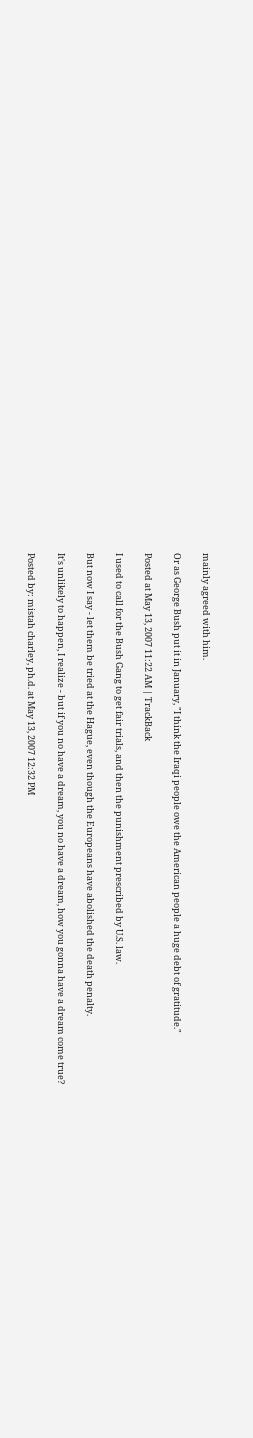mainly agreed with him.

Or as George Bush put it in January, "I think the Iraqi people owe the American people a huge debt of gratitude."

Posted at May 13, 2007 11:22 AM | TrackBack

I used to call for the Bush Gang to get fair trials, and then the punishment prescribed by U.S. law.

But now I say - let them be tried at the Hague, even though the Europeans have abolished the death penalty.

It's unlikely to happen, I realize - but if you no have a dream, you no have a dream, how you gonna have a dream come true?

Posted by: mistah charley, ph.d. at May 13, 2007 12:32 PM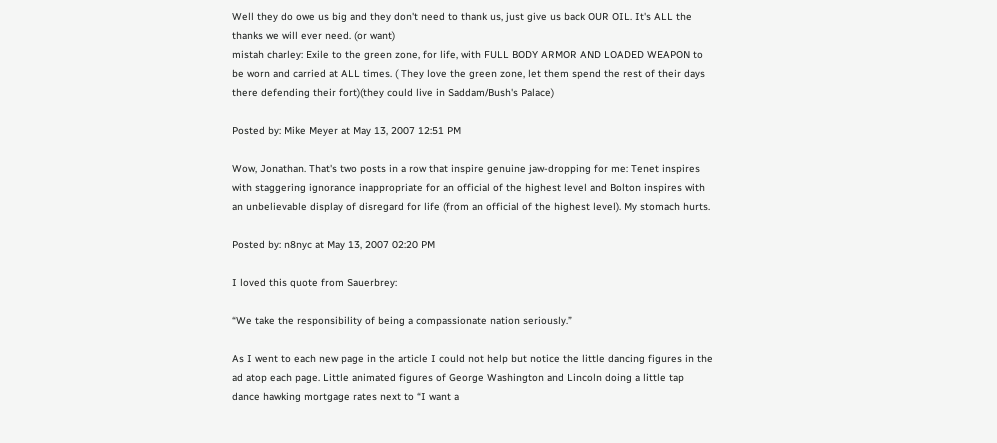Well they do owe us big and they don't need to thank us, just give us back OUR OIL. It's ALL the thanks we will ever need. (or want)
mistah charley: Exile to the green zone, for life, with FULL BODY ARMOR AND LOADED WEAPON to be worn and carried at ALL times. ( They love the green zone, let them spend the rest of their days there defending their fort)(they could live in Saddam/Bush's Palace)

Posted by: Mike Meyer at May 13, 2007 12:51 PM

Wow, Jonathan. That's two posts in a row that inspire genuine jaw-dropping for me: Tenet inspires with staggering ignorance inappropriate for an official of the highest level and Bolton inspires with an unbelievable display of disregard for life (from an official of the highest level). My stomach hurts.

Posted by: n8nyc at May 13, 2007 02:20 PM

I loved this quote from Sauerbrey:

“We take the responsibility of being a compassionate nation seriously.”

As I went to each new page in the article I could not help but notice the little dancing figures in the ad atop each page. Little animated figures of George Washington and Lincoln doing a little tap dance hawking mortgage rates next to “I want a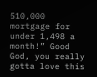510,000 mortgage for under 1,498 a month!” Good God, you really gotta love this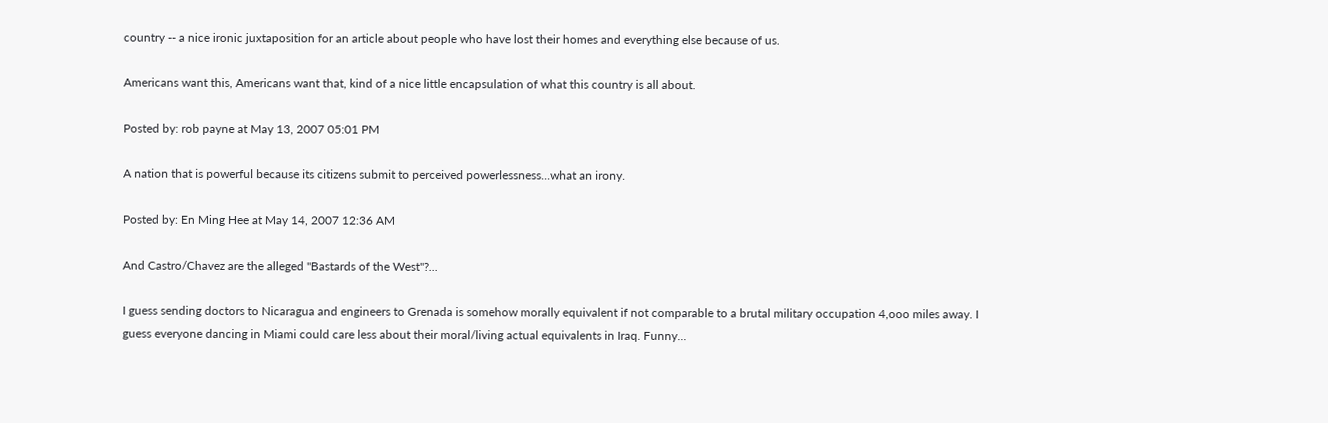country -- a nice ironic juxtaposition for an article about people who have lost their homes and everything else because of us.

Americans want this, Americans want that, kind of a nice little encapsulation of what this country is all about.

Posted by: rob payne at May 13, 2007 05:01 PM

A nation that is powerful because its citizens submit to perceived powerlessness...what an irony.

Posted by: En Ming Hee at May 14, 2007 12:36 AM

And Castro/Chavez are the alleged "Bastards of the West"?...

I guess sending doctors to Nicaragua and engineers to Grenada is somehow morally equivalent if not comparable to a brutal military occupation 4,ooo miles away. I guess everyone dancing in Miami could care less about their moral/living actual equivalents in Iraq. Funny...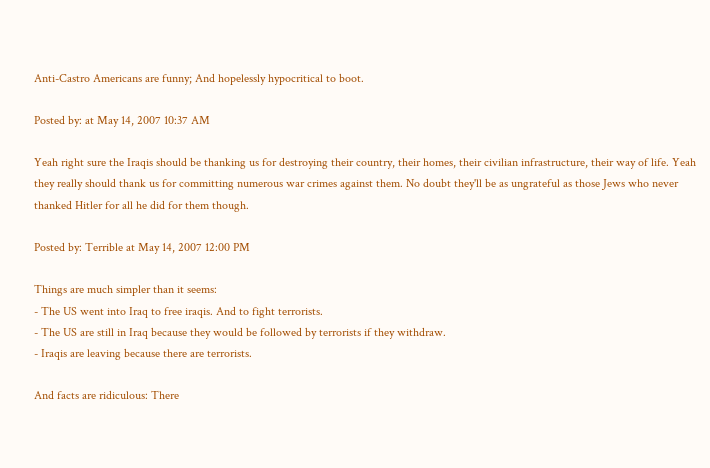Anti-Castro Americans are funny; And hopelessly hypocritical to boot.

Posted by: at May 14, 2007 10:37 AM

Yeah right sure the Iraqis should be thanking us for destroying their country, their homes, their civilian infrastructure, their way of life. Yeah they really should thank us for committing numerous war crimes against them. No doubt they'll be as ungrateful as those Jews who never thanked Hitler for all he did for them though.

Posted by: Terrible at May 14, 2007 12:00 PM

Things are much simpler than it seems:
- The US went into Iraq to free iraqis. And to fight terrorists.
- The US are still in Iraq because they would be followed by terrorists if they withdraw.
- Iraqis are leaving because there are terrorists.

And facts are ridiculous: There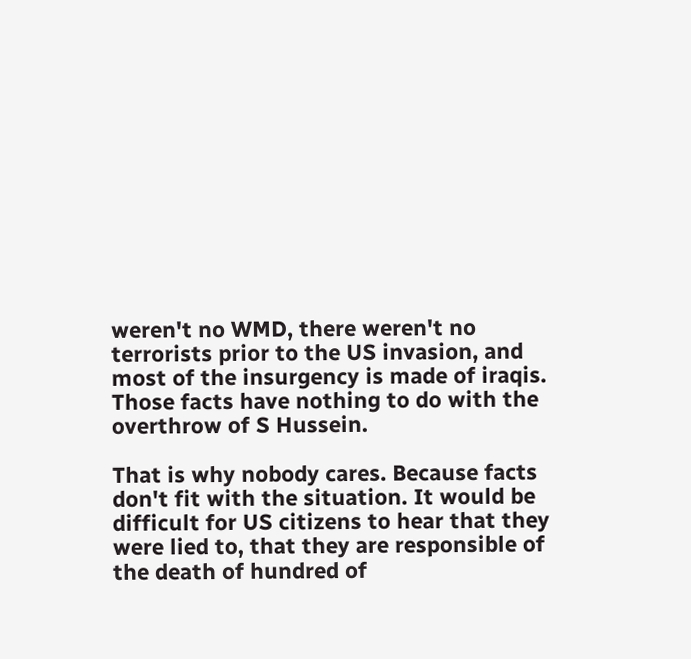weren't no WMD, there weren't no terrorists prior to the US invasion, and most of the insurgency is made of iraqis. Those facts have nothing to do with the overthrow of S Hussein.

That is why nobody cares. Because facts don't fit with the situation. It would be difficult for US citizens to hear that they were lied to, that they are responsible of the death of hundred of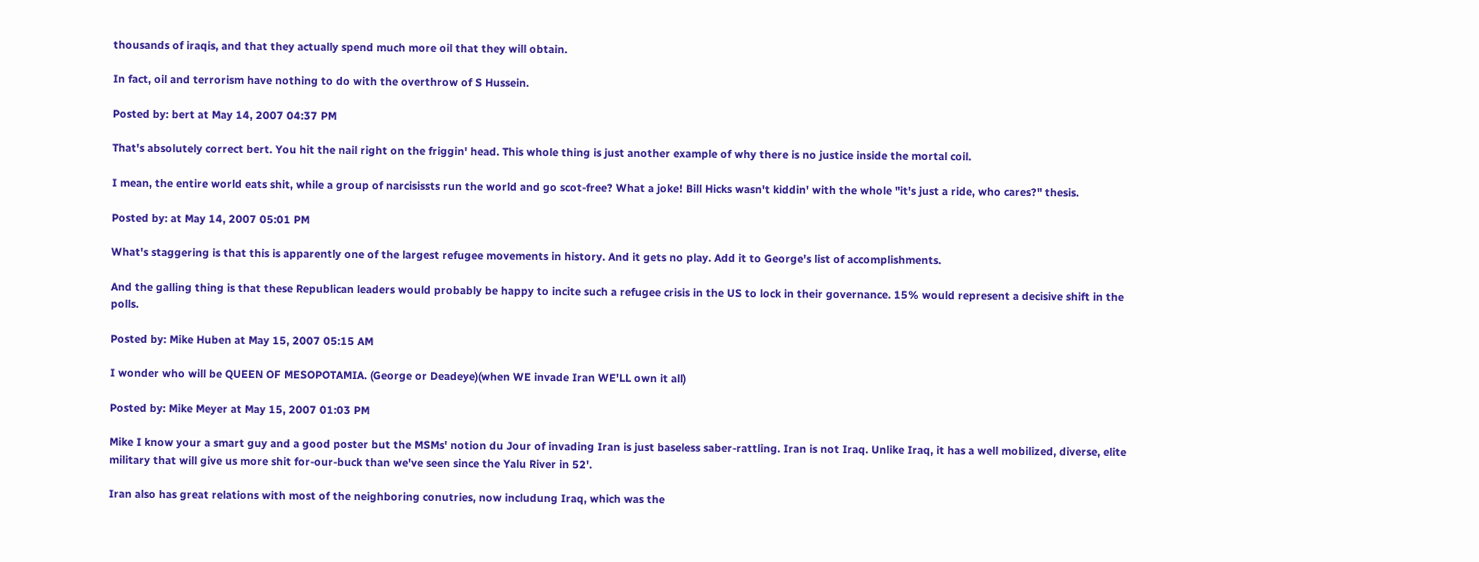thousands of iraqis, and that they actually spend much more oil that they will obtain.

In fact, oil and terrorism have nothing to do with the overthrow of S Hussein.

Posted by: bert at May 14, 2007 04:37 PM

That's absolutely correct bert. You hit the nail right on the friggin' head. This whole thing is just another example of why there is no justice inside the mortal coil.

I mean, the entire world eats shit, while a group of narcisissts run the world and go scot-free? What a joke! Bill Hicks wasn't kiddin' with the whole "it's just a ride, who cares?" thesis.

Posted by: at May 14, 2007 05:01 PM

What's staggering is that this is apparently one of the largest refugee movements in history. And it gets no play. Add it to George's list of accomplishments.

And the galling thing is that these Republican leaders would probably be happy to incite such a refugee crisis in the US to lock in their governance. 15% would represent a decisive shift in the polls.

Posted by: Mike Huben at May 15, 2007 05:15 AM

I wonder who will be QUEEN OF MESOPOTAMIA. (George or Deadeye)(when WE invade Iran WE'LL own it all)

Posted by: Mike Meyer at May 15, 2007 01:03 PM

Mike I know your a smart guy and a good poster but the MSMs' notion du Jour of invading Iran is just baseless saber-rattling. Iran is not Iraq. Unlike Iraq, it has a well mobilized, diverse, elite military that will give us more shit for-our-buck than we've seen since the Yalu River in 52'.

Iran also has great relations with most of the neighboring conutries, now includung Iraq, which was the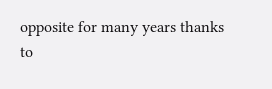opposite for many years thanks to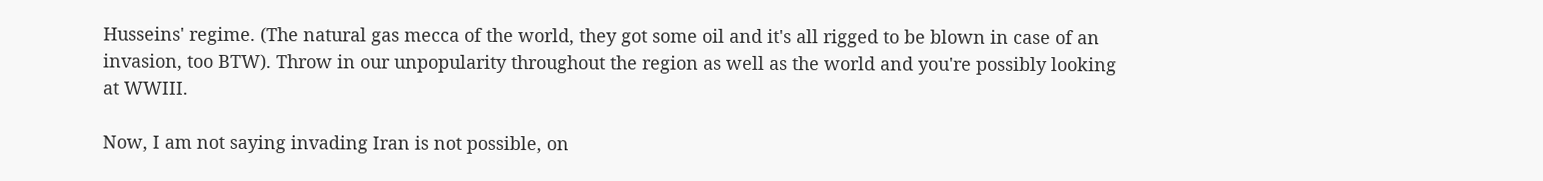Husseins' regime. (The natural gas mecca of the world, they got some oil and it's all rigged to be blown in case of an invasion, too BTW). Throw in our unpopularity throughout the region as well as the world and you're possibly looking at WWIII.

Now, I am not saying invading Iran is not possible, on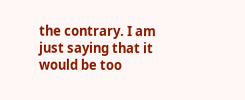the contrary. I am just saying that it would be too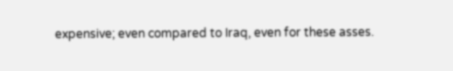expensive; even compared to Iraq, even for these asses.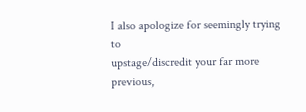I also apologize for seemingly trying to
upstage/discredit your far more previous,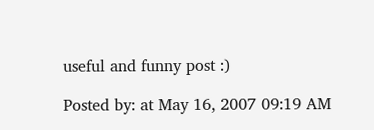useful and funny post :)

Posted by: at May 16, 2007 09:19 AM